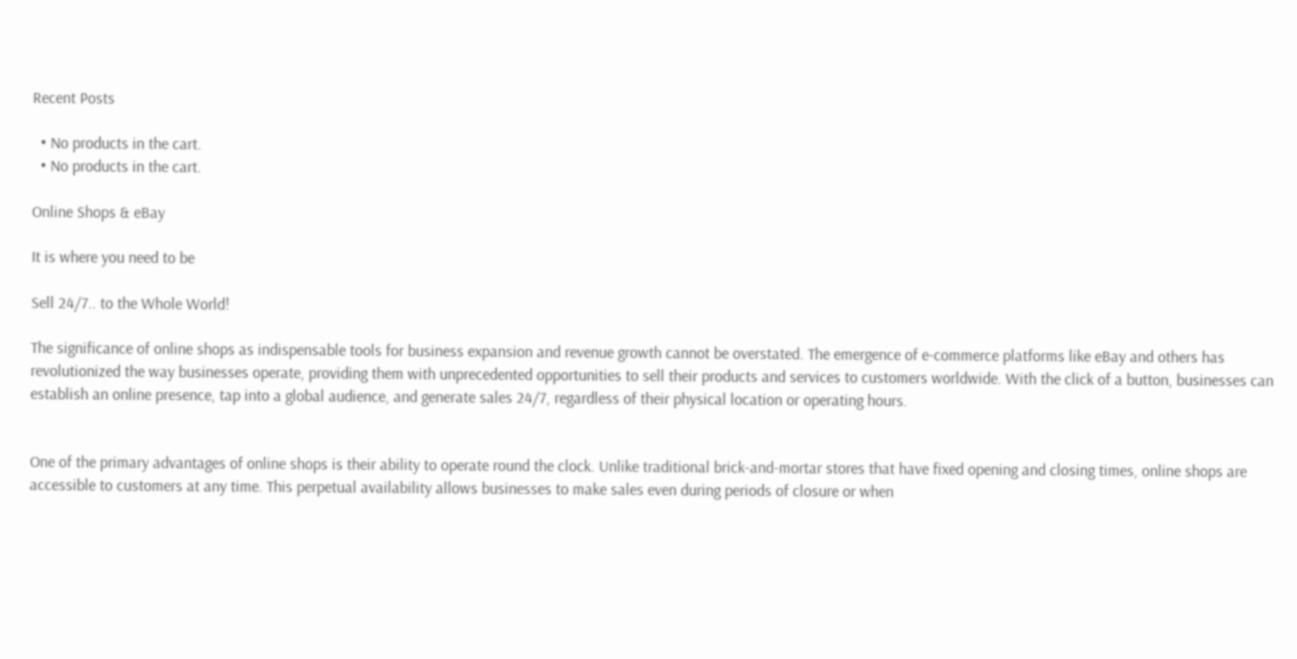Recent Posts

  • No products in the cart.
  • No products in the cart.

Online Shops & eBay

It is where you need to be

Sell 24/7.. to the Whole World!

The significance of online shops as indispensable tools for business expansion and revenue growth cannot be overstated. The emergence of e-commerce platforms like eBay and others has revolutionized the way businesses operate, providing them with unprecedented opportunities to sell their products and services to customers worldwide. With the click of a button, businesses can establish an online presence, tap into a global audience, and generate sales 24/7, regardless of their physical location or operating hours.


One of the primary advantages of online shops is their ability to operate round the clock. Unlike traditional brick-and-mortar stores that have fixed opening and closing times, online shops are accessible to customers at any time. This perpetual availability allows businesses to make sales even during periods of closure or when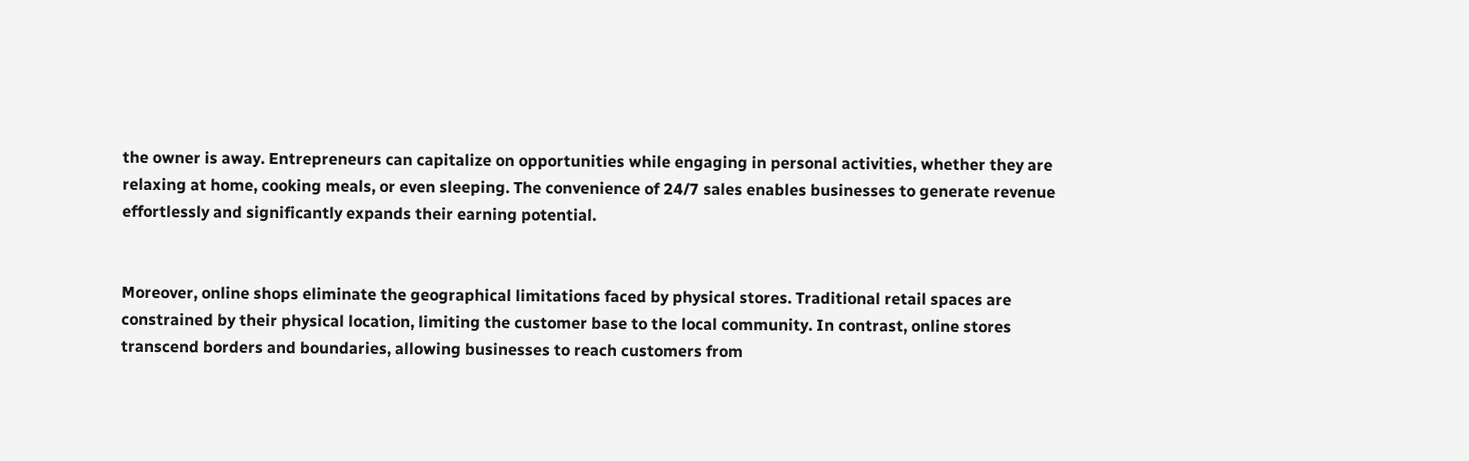the owner is away. Entrepreneurs can capitalize on opportunities while engaging in personal activities, whether they are relaxing at home, cooking meals, or even sleeping. The convenience of 24/7 sales enables businesses to generate revenue effortlessly and significantly expands their earning potential.


Moreover, online shops eliminate the geographical limitations faced by physical stores. Traditional retail spaces are constrained by their physical location, limiting the customer base to the local community. In contrast, online stores transcend borders and boundaries, allowing businesses to reach customers from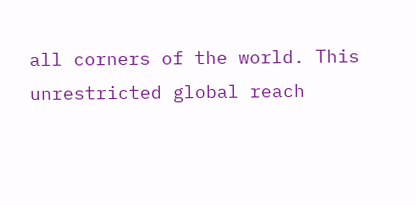all corners of the world. This unrestricted global reach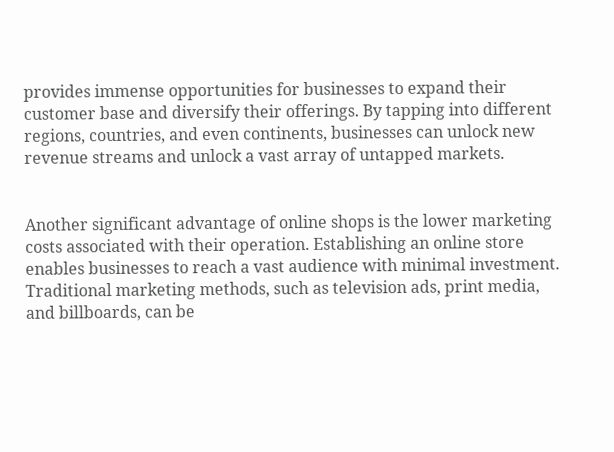provides immense opportunities for businesses to expand their customer base and diversify their offerings. By tapping into different regions, countries, and even continents, businesses can unlock new revenue streams and unlock a vast array of untapped markets.


Another significant advantage of online shops is the lower marketing costs associated with their operation. Establishing an online store enables businesses to reach a vast audience with minimal investment. Traditional marketing methods, such as television ads, print media, and billboards, can be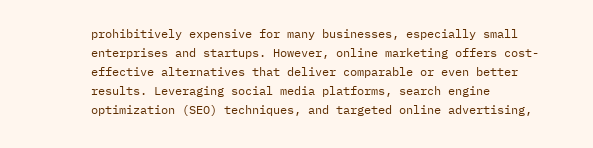prohibitively expensive for many businesses, especially small enterprises and startups. However, online marketing offers cost-effective alternatives that deliver comparable or even better results. Leveraging social media platforms, search engine optimization (SEO) techniques, and targeted online advertising,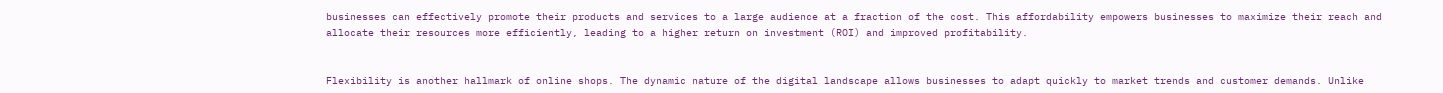businesses can effectively promote their products and services to a large audience at a fraction of the cost. This affordability empowers businesses to maximize their reach and allocate their resources more efficiently, leading to a higher return on investment (ROI) and improved profitability.


Flexibility is another hallmark of online shops. The dynamic nature of the digital landscape allows businesses to adapt quickly to market trends and customer demands. Unlike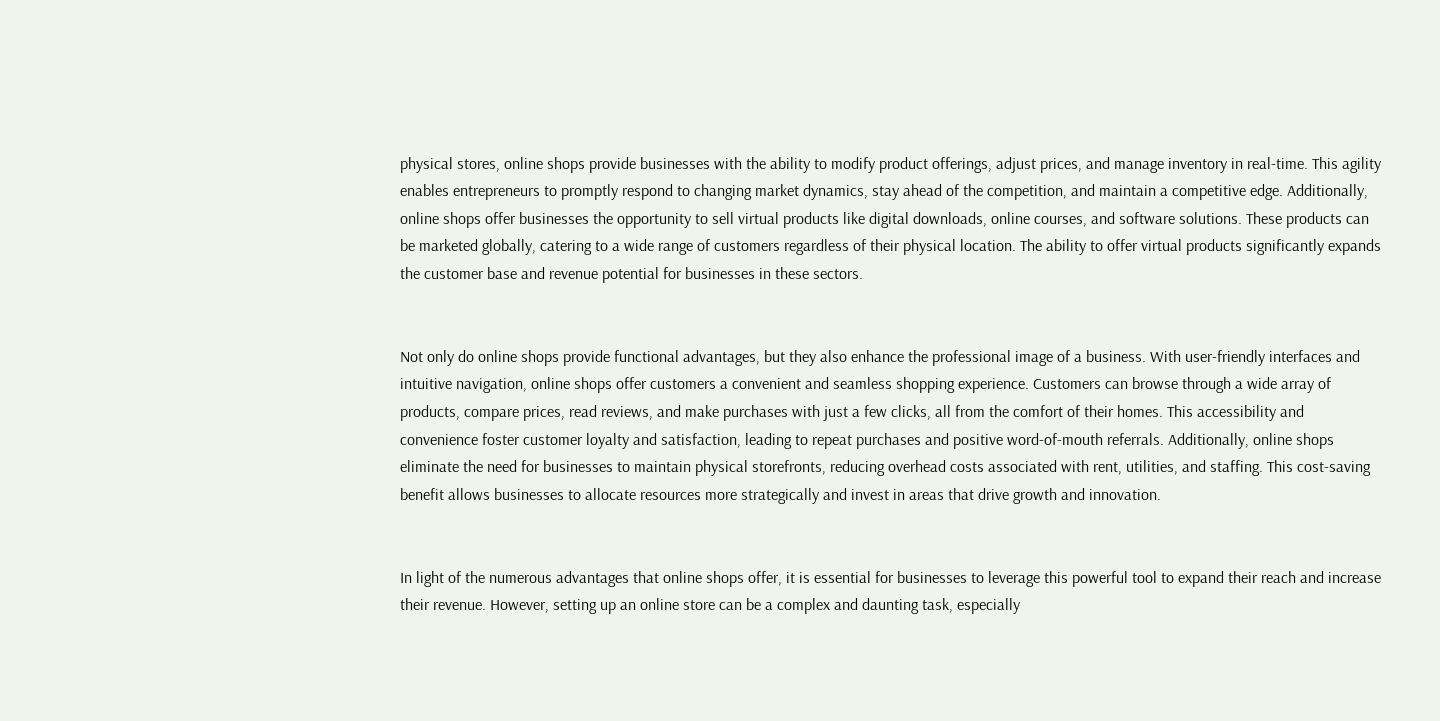physical stores, online shops provide businesses with the ability to modify product offerings, adjust prices, and manage inventory in real-time. This agility enables entrepreneurs to promptly respond to changing market dynamics, stay ahead of the competition, and maintain a competitive edge. Additionally, online shops offer businesses the opportunity to sell virtual products like digital downloads, online courses, and software solutions. These products can be marketed globally, catering to a wide range of customers regardless of their physical location. The ability to offer virtual products significantly expands the customer base and revenue potential for businesses in these sectors.


Not only do online shops provide functional advantages, but they also enhance the professional image of a business. With user-friendly interfaces and intuitive navigation, online shops offer customers a convenient and seamless shopping experience. Customers can browse through a wide array of products, compare prices, read reviews, and make purchases with just a few clicks, all from the comfort of their homes. This accessibility and convenience foster customer loyalty and satisfaction, leading to repeat purchases and positive word-of-mouth referrals. Additionally, online shops eliminate the need for businesses to maintain physical storefronts, reducing overhead costs associated with rent, utilities, and staffing. This cost-saving benefit allows businesses to allocate resources more strategically and invest in areas that drive growth and innovation.


In light of the numerous advantages that online shops offer, it is essential for businesses to leverage this powerful tool to expand their reach and increase their revenue. However, setting up an online store can be a complex and daunting task, especially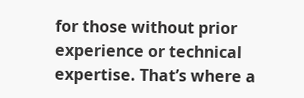for those without prior experience or technical expertise. That’s where a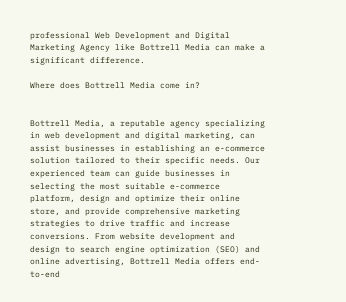professional Web Development and Digital Marketing Agency like Bottrell Media can make a significant difference.

Where does Bottrell Media come in?


Bottrell Media, a reputable agency specializing in web development and digital marketing, can assist businesses in establishing an e-commerce solution tailored to their specific needs. Our experienced team can guide businesses in selecting the most suitable e-commerce platform, design and optimize their online store, and provide comprehensive marketing strategies to drive traffic and increase conversions. From website development and design to search engine optimization (SEO) and online advertising, Bottrell Media offers end-to-end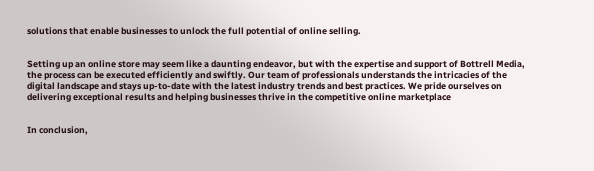solutions that enable businesses to unlock the full potential of online selling.


Setting up an online store may seem like a daunting endeavor, but with the expertise and support of Bottrell Media, the process can be executed efficiently and swiftly. Our team of professionals understands the intricacies of the digital landscape and stays up-to-date with the latest industry trends and best practices. We pride ourselves on delivering exceptional results and helping businesses thrive in the competitive online marketplace


In conclusion,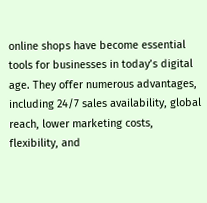online shops have become essential tools for businesses in today’s digital age. They offer numerous advantages, including 24/7 sales availability, global reach, lower marketing costs, flexibility, and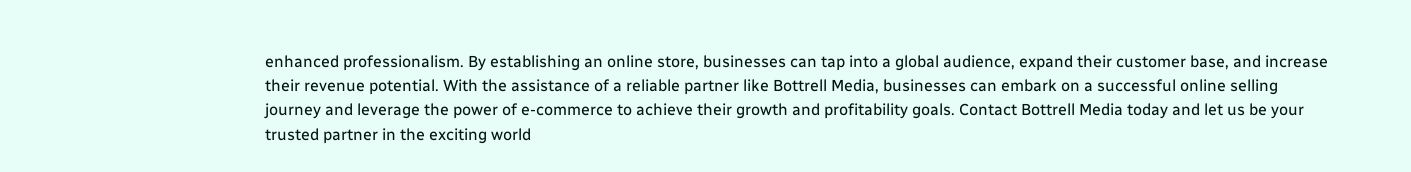enhanced professionalism. By establishing an online store, businesses can tap into a global audience, expand their customer base, and increase their revenue potential. With the assistance of a reliable partner like Bottrell Media, businesses can embark on a successful online selling journey and leverage the power of e-commerce to achieve their growth and profitability goals. Contact Bottrell Media today and let us be your trusted partner in the exciting world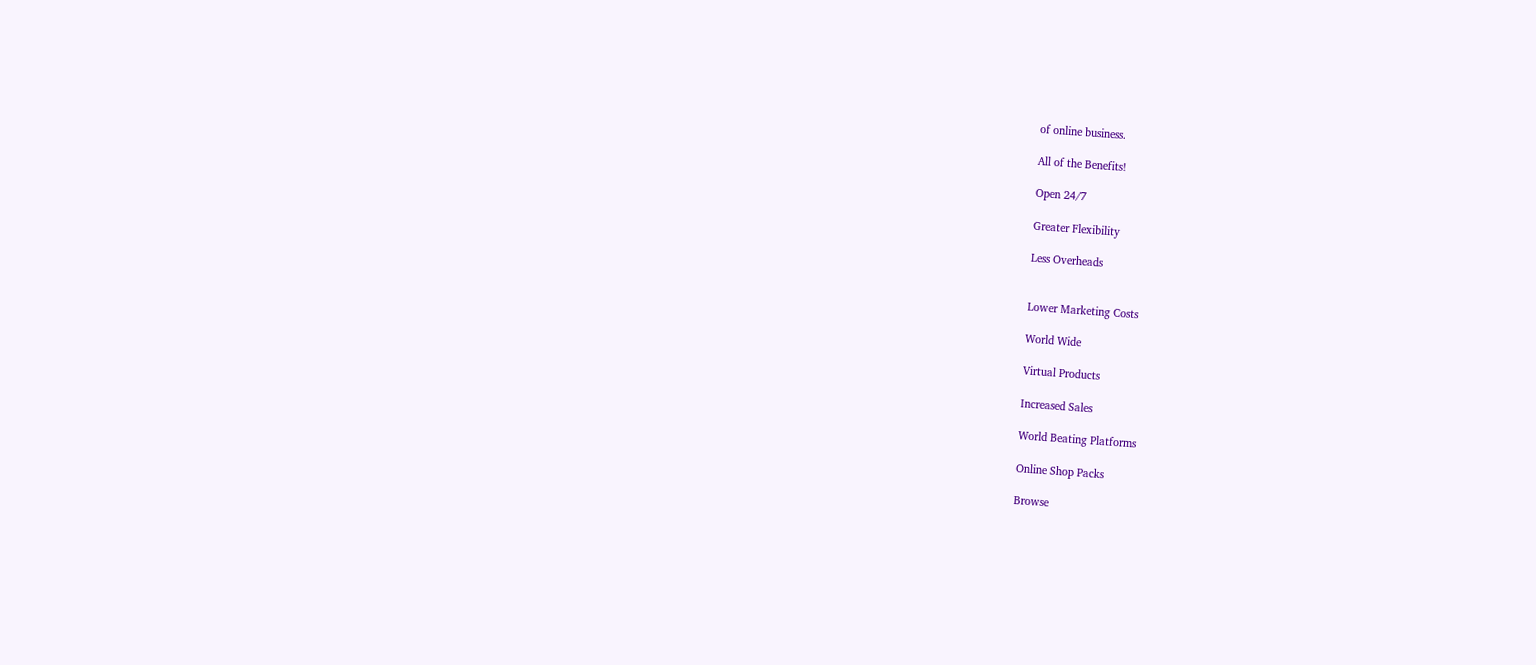of online business.

All of the Benefits!

Open 24/7

Greater Flexibility

Less Overheads


Lower Marketing Costs

World Wide

Virtual Products

Increased Sales

World Beating Platforms

Online Shop Packs

Browse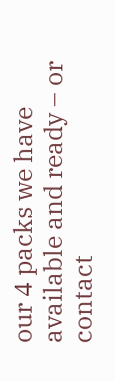our 4 packs we have available and ready – or contact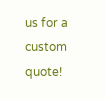us for a custom quote!